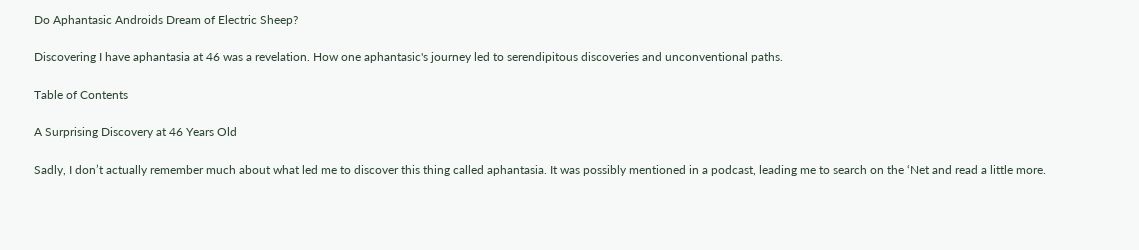Do Aphantasic Androids Dream of Electric Sheep?

Discovering I have aphantasia at 46 was a revelation. How one aphantasic's journey led to serendipitous discoveries and unconventional paths.

Table of Contents

A Surprising Discovery at 46 Years Old

Sadly, I don’t actually remember much about what led me to discover this thing called aphantasia. It was possibly mentioned in a podcast, leading me to search on the ‘Net and read a little more.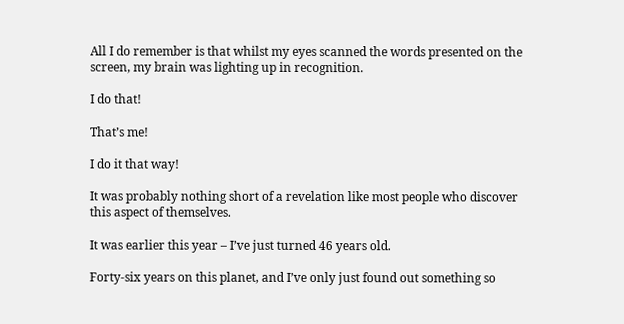All I do remember is that whilst my eyes scanned the words presented on the screen, my brain was lighting up in recognition.

I do that!

That’s me!

I do it that way!

It was probably nothing short of a revelation like most people who discover this aspect of themselves.

It was earlier this year – I’ve just turned 46 years old.

Forty-six years on this planet, and I’ve only just found out something so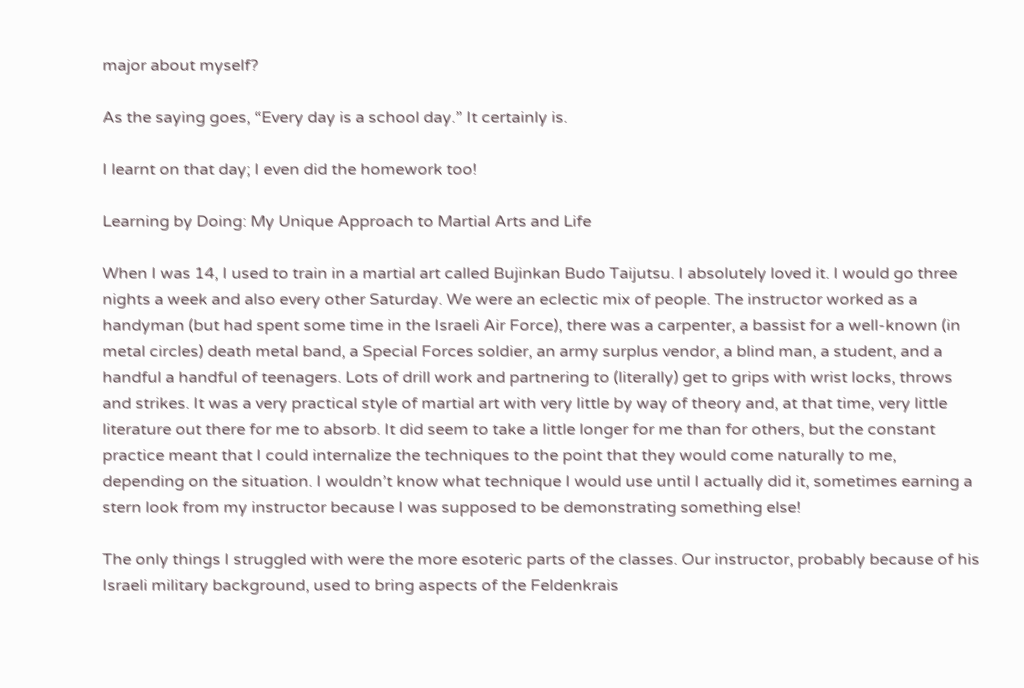major about myself?

As the saying goes, “Every day is a school day.” It certainly is.

I learnt on that day; I even did the homework too!

Learning by Doing: My Unique Approach to Martial Arts and Life

When I was 14, I used to train in a martial art called Bujinkan Budo Taijutsu. I absolutely loved it. I would go three nights a week and also every other Saturday. We were an eclectic mix of people. The instructor worked as a handyman (but had spent some time in the Israeli Air Force), there was a carpenter, a bassist for a well-known (in metal circles) death metal band, a Special Forces soldier, an army surplus vendor, a blind man, a student, and a handful a handful of teenagers. Lots of drill work and partnering to (literally) get to grips with wrist locks, throws and strikes. It was a very practical style of martial art with very little by way of theory and, at that time, very little literature out there for me to absorb. It did seem to take a little longer for me than for others, but the constant practice meant that I could internalize the techniques to the point that they would come naturally to me, depending on the situation. I wouldn’t know what technique I would use until I actually did it, sometimes earning a stern look from my instructor because I was supposed to be demonstrating something else!

The only things I struggled with were the more esoteric parts of the classes. Our instructor, probably because of his Israeli military background, used to bring aspects of the Feldenkrais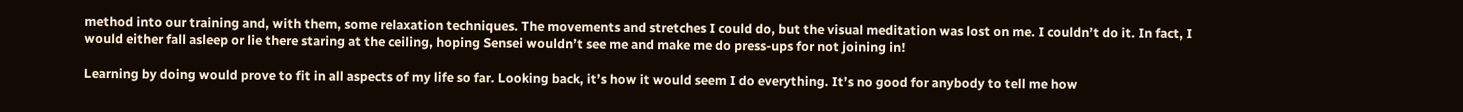method into our training and, with them, some relaxation techniques. The movements and stretches I could do, but the visual meditation was lost on me. I couldn’t do it. In fact, I would either fall asleep or lie there staring at the ceiling, hoping Sensei wouldn’t see me and make me do press-ups for not joining in!

Learning by doing would prove to fit in all aspects of my life so far. Looking back, it’s how it would seem I do everything. It’s no good for anybody to tell me how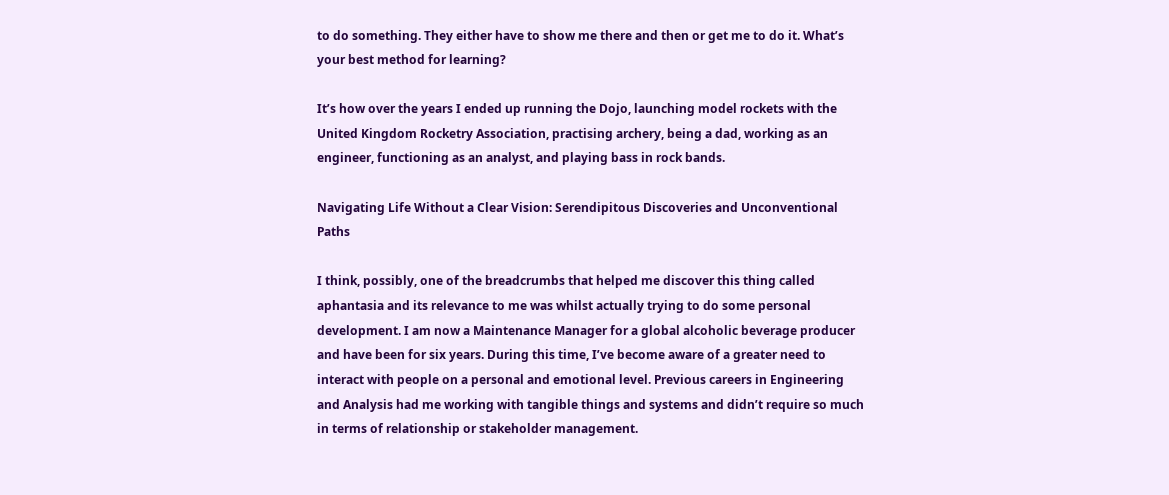to do something. They either have to show me there and then or get me to do it. What’s your best method for learning?

It’s how over the years I ended up running the Dojo, launching model rockets with the United Kingdom Rocketry Association, practising archery, being a dad, working as an engineer, functioning as an analyst, and playing bass in rock bands.

Navigating Life Without a Clear Vision: Serendipitous Discoveries and Unconventional Paths

I think, possibly, one of the breadcrumbs that helped me discover this thing called aphantasia and its relevance to me was whilst actually trying to do some personal development. I am now a Maintenance Manager for a global alcoholic beverage producer and have been for six years. During this time, I’ve become aware of a greater need to interact with people on a personal and emotional level. Previous careers in Engineering and Analysis had me working with tangible things and systems and didn’t require so much in terms of relationship or stakeholder management.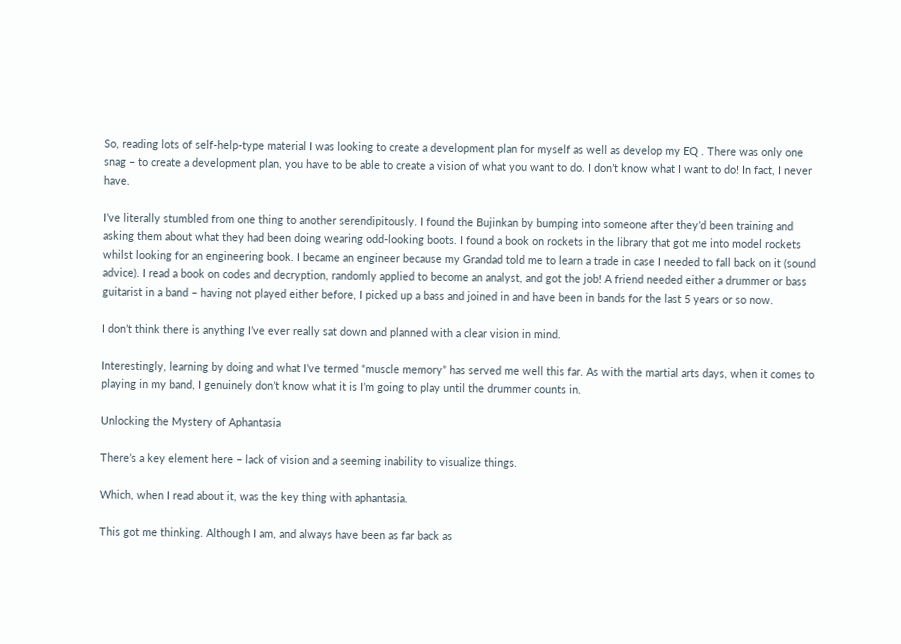So, reading lots of self-help-type material I was looking to create a development plan for myself as well as develop my EQ . There was only one snag – to create a development plan, you have to be able to create a vision of what you want to do. I don’t know what I want to do! In fact, I never have.

I’ve literally stumbled from one thing to another serendipitously. I found the Bujinkan by bumping into someone after they’d been training and asking them about what they had been doing wearing odd-looking boots. I found a book on rockets in the library that got me into model rockets whilst looking for an engineering book. I became an engineer because my Grandad told me to learn a trade in case I needed to fall back on it (sound advice). I read a book on codes and decryption, randomly applied to become an analyst, and got the job! A friend needed either a drummer or bass guitarist in a band – having not played either before, I picked up a bass and joined in and have been in bands for the last 5 years or so now.

I don’t think there is anything I’ve ever really sat down and planned with a clear vision in mind.

Interestingly, learning by doing and what I’ve termed “muscle memory” has served me well this far. As with the martial arts days, when it comes to playing in my band, I genuinely don’t know what it is I’m going to play until the drummer counts in.

Unlocking the Mystery of Aphantasia

There’s a key element here – lack of vision and a seeming inability to visualize things.

Which, when I read about it, was the key thing with aphantasia.

This got me thinking. Although I am, and always have been as far back as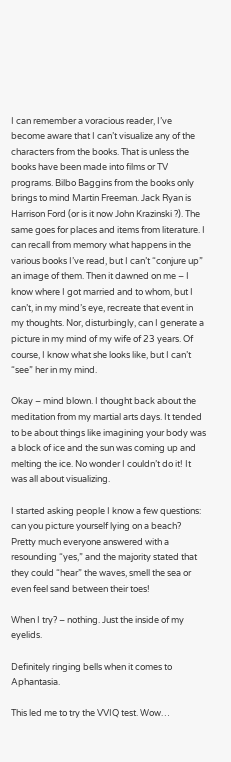I can remember a voracious reader, I’ve become aware that I can’t visualize any of the characters from the books. That is unless the books have been made into films or TV programs. Bilbo Baggins from the books only brings to mind Martin Freeman. Jack Ryan is Harrison Ford (or is it now John Krazinski ?). The same goes for places and items from literature. I can recall from memory what happens in the various books I’ve read, but I can’t “conjure up” an image of them. Then it dawned on me – I know where I got married and to whom, but I can’t, in my mind’s eye, recreate that event in my thoughts. Nor, disturbingly, can I generate a picture in my mind of my wife of 23 years. Of course, I know what she looks like, but I can’t “see” her in my mind.

Okay – mind blown. I thought back about the meditation from my martial arts days. It tended to be about things like imagining your body was a block of ice and the sun was coming up and melting the ice. No wonder I couldn’t do it! It was all about visualizing.

I started asking people I know a few questions: can you picture yourself lying on a beach? Pretty much everyone answered with a resounding “yes,” and the majority stated that they could “hear” the waves, smell the sea or even feel sand between their toes!

When I try? – nothing. Just the inside of my eyelids.

Definitely ringing bells when it comes to Aphantasia.

This led me to try the VVIQ test. Wow…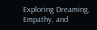Exploring Dreaming, Empathy, and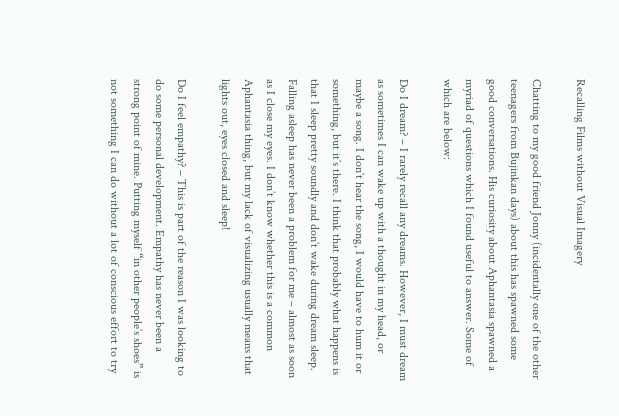Recalling Films without Visual Imagery

Chatting to my good friend Jonny (incidentally one of the other teenagers from Bujinkan days) about this has spawned some good conversations. His curiosity about Aphantasia spawned a myriad of questions which I found useful to answer. Some of which are below:

Do I dream? – I rarely recall any dreams. However, I must dream as sometimes I can wake up with a thought in my head, or maybe a song. I don’t hear the song, I would have to hum it or something, but it’s there. I think that probably what happens is that I sleep pretty soundly and don’t wake during dream sleep. Falling asleep has never been a problem for me – almost as soon as I close my eyes. I don’t know whether this is a common Aphantasia thing, but my lack of visualizing usually means that lights out, eyes closed and sleep!

Do I feel empathy? – This is part of the reason I was looking to do some personal development. Empathy has never been a strong point of mine. Putting myself “in other people’s shoes” is not something I can do without a lot of conscious effort to try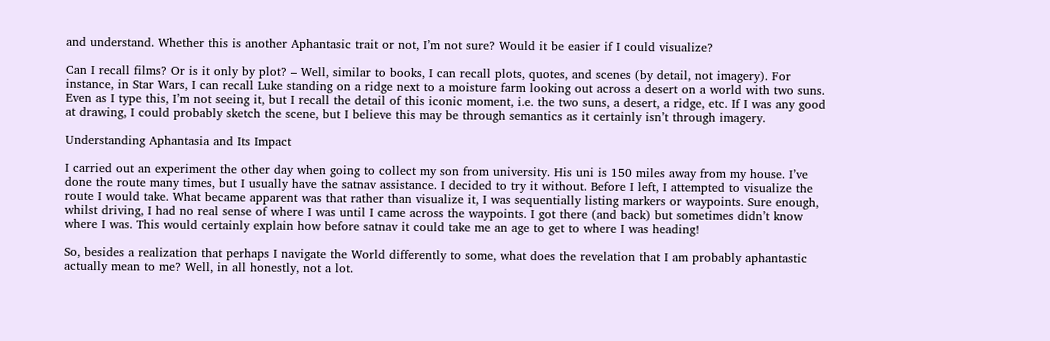and understand. Whether this is another Aphantasic trait or not, I’m not sure? Would it be easier if I could visualize?

Can I recall films? Or is it only by plot? – Well, similar to books, I can recall plots, quotes, and scenes (by detail, not imagery). For instance, in Star Wars, I can recall Luke standing on a ridge next to a moisture farm looking out across a desert on a world with two suns. Even as I type this, I’m not seeing it, but I recall the detail of this iconic moment, i.e. the two suns, a desert, a ridge, etc. If I was any good at drawing, I could probably sketch the scene, but I believe this may be through semantics as it certainly isn’t through imagery.

Understanding Aphantasia and Its Impact

I carried out an experiment the other day when going to collect my son from university. His uni is 150 miles away from my house. I’ve done the route many times, but I usually have the satnav assistance. I decided to try it without. Before I left, I attempted to visualize the route I would take. What became apparent was that rather than visualize it, I was sequentially listing markers or waypoints. Sure enough, whilst driving, I had no real sense of where I was until I came across the waypoints. I got there (and back) but sometimes didn’t know where I was. This would certainly explain how before satnav it could take me an age to get to where I was heading!

So, besides a realization that perhaps I navigate the World differently to some, what does the revelation that I am probably aphantastic actually mean to me? Well, in all honestly, not a lot.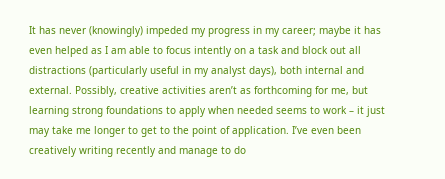It has never (knowingly) impeded my progress in my career; maybe it has even helped as I am able to focus intently on a task and block out all distractions (particularly useful in my analyst days), both internal and external. Possibly, creative activities aren’t as forthcoming for me, but learning strong foundations to apply when needed seems to work – it just may take me longer to get to the point of application. I’ve even been creatively writing recently and manage to do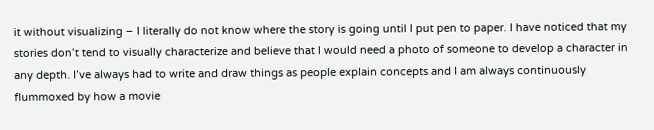it without visualizing – I literally do not know where the story is going until I put pen to paper. I have noticed that my stories don’t tend to visually characterize and believe that I would need a photo of someone to develop a character in any depth. I’ve always had to write and draw things as people explain concepts and I am always continuously flummoxed by how a movie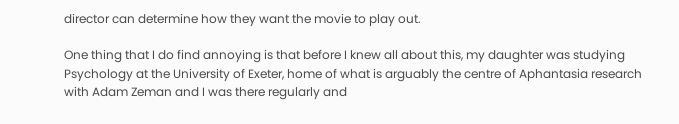director can determine how they want the movie to play out.

One thing that I do find annoying is that before I knew all about this, my daughter was studying Psychology at the University of Exeter, home of what is arguably the centre of Aphantasia research with Adam Zeman and I was there regularly and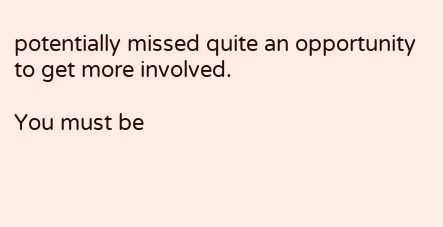potentially missed quite an opportunity to get more involved.

You must be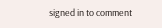signed in to comment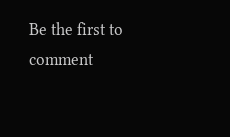Be the first to comment